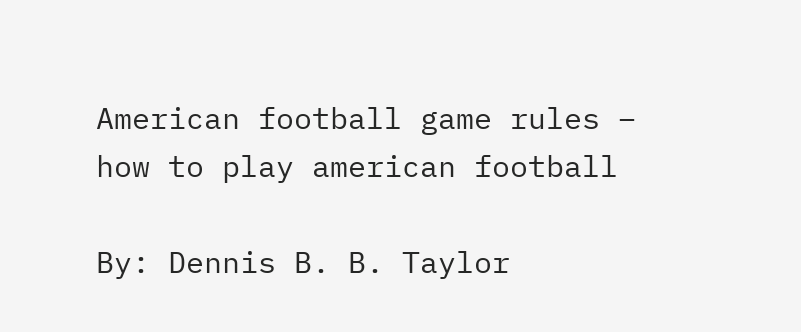American football game rules – how to play american football

By: Dennis B. B. Taylor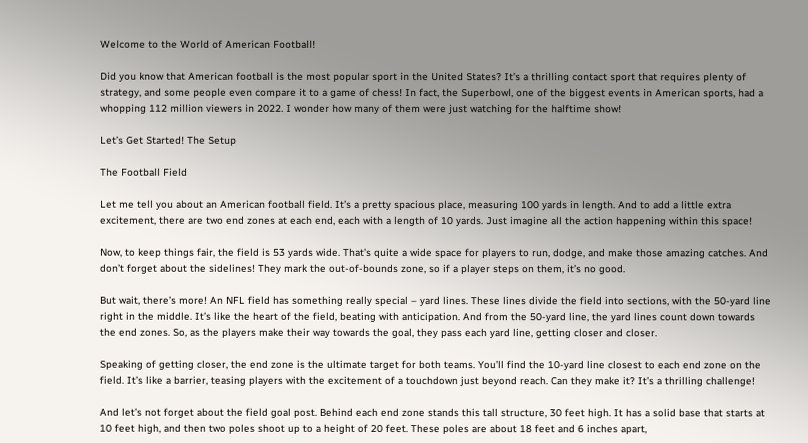Welcome to the World of American Football!

Did you know that American football is the most popular sport in the United States? It’s a thrilling contact sport that requires plenty of strategy, and some people even compare it to a game of chess! In fact, the Superbowl, one of the biggest events in American sports, had a whopping 112 million viewers in 2022. I wonder how many of them were just watching for the halftime show!

Let’s Get Started! The Setup

The Football Field

Let me tell you about an American football field. It’s a pretty spacious place, measuring 100 yards in length. And to add a little extra excitement, there are two end zones at each end, each with a length of 10 yards. Just imagine all the action happening within this space!

Now, to keep things fair, the field is 53 yards wide. That’s quite a wide space for players to run, dodge, and make those amazing catches. And don’t forget about the sidelines! They mark the out-of-bounds zone, so if a player steps on them, it’s no good.

But wait, there’s more! An NFL field has something really special – yard lines. These lines divide the field into sections, with the 50-yard line right in the middle. It’s like the heart of the field, beating with anticipation. And from the 50-yard line, the yard lines count down towards the end zones. So, as the players make their way towards the goal, they pass each yard line, getting closer and closer.

Speaking of getting closer, the end zone is the ultimate target for both teams. You’ll find the 10-yard line closest to each end zone on the field. It’s like a barrier, teasing players with the excitement of a touchdown just beyond reach. Can they make it? It’s a thrilling challenge!

And let’s not forget about the field goal post. Behind each end zone stands this tall structure, 30 feet high. It has a solid base that starts at 10 feet high, and then two poles shoot up to a height of 20 feet. These poles are about 18 feet and 6 inches apart,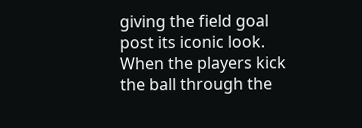giving the field goal post its iconic look. When the players kick the ball through the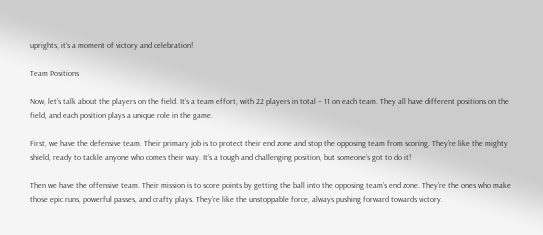uprights, it’s a moment of victory and celebration!

Team Positions

Now, let’s talk about the players on the field. It’s a team effort, with 22 players in total – 11 on each team. They all have different positions on the field, and each position plays a unique role in the game.

First, we have the defensive team. Their primary job is to protect their end zone and stop the opposing team from scoring. They’re like the mighty shield, ready to tackle anyone who comes their way. It’s a tough and challenging position, but someone’s got to do it!

Then we have the offensive team. Their mission is to score points by getting the ball into the opposing team’s end zone. They’re the ones who make those epic runs, powerful passes, and crafty plays. They’re like the unstoppable force, always pushing forward towards victory.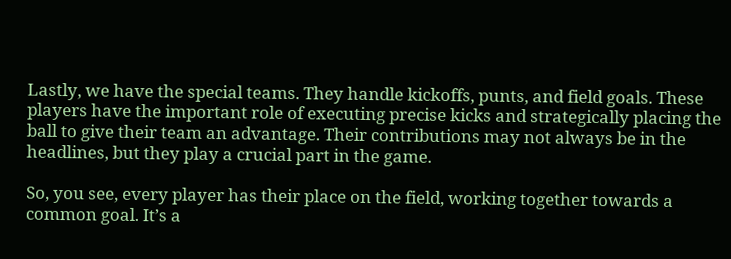Lastly, we have the special teams. They handle kickoffs, punts, and field goals. These players have the important role of executing precise kicks and strategically placing the ball to give their team an advantage. Their contributions may not always be in the headlines, but they play a crucial part in the game.

So, you see, every player has their place on the field, working together towards a common goal. It’s a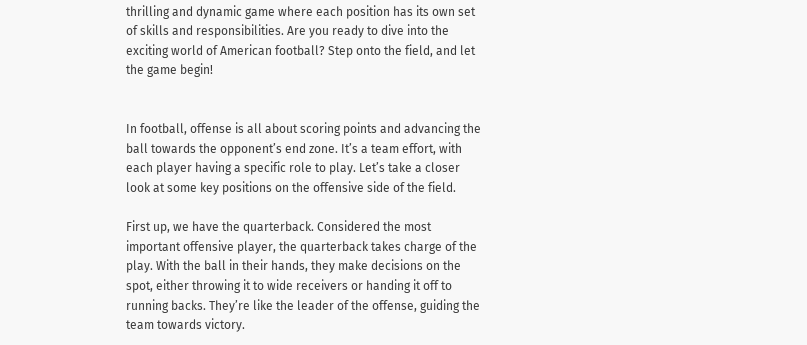thrilling and dynamic game where each position has its own set of skills and responsibilities. Are you ready to dive into the exciting world of American football? Step onto the field, and let the game begin!


In football, offense is all about scoring points and advancing the ball towards the opponent’s end zone. It’s a team effort, with each player having a specific role to play. Let’s take a closer look at some key positions on the offensive side of the field.

First up, we have the quarterback. Considered the most important offensive player, the quarterback takes charge of the play. With the ball in their hands, they make decisions on the spot, either throwing it to wide receivers or handing it off to running backs. They’re like the leader of the offense, guiding the team towards victory.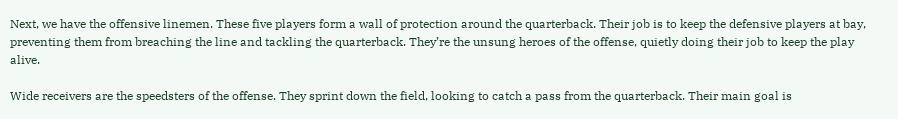Next, we have the offensive linemen. These five players form a wall of protection around the quarterback. Their job is to keep the defensive players at bay, preventing them from breaching the line and tackling the quarterback. They’re the unsung heroes of the offense, quietly doing their job to keep the play alive.

Wide receivers are the speedsters of the offense. They sprint down the field, looking to catch a pass from the quarterback. Their main goal is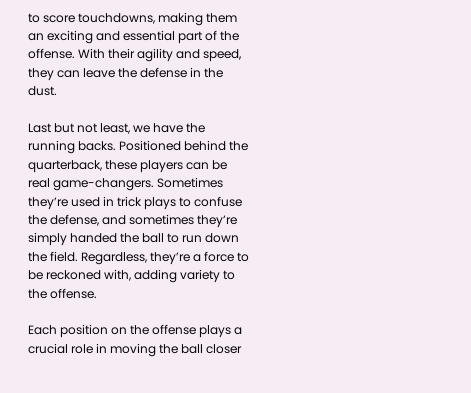to score touchdowns, making them an exciting and essential part of the offense. With their agility and speed, they can leave the defense in the dust.

Last but not least, we have the running backs. Positioned behind the quarterback, these players can be real game-changers. Sometimes they’re used in trick plays to confuse the defense, and sometimes they’re simply handed the ball to run down the field. Regardless, they’re a force to be reckoned with, adding variety to the offense.

Each position on the offense plays a crucial role in moving the ball closer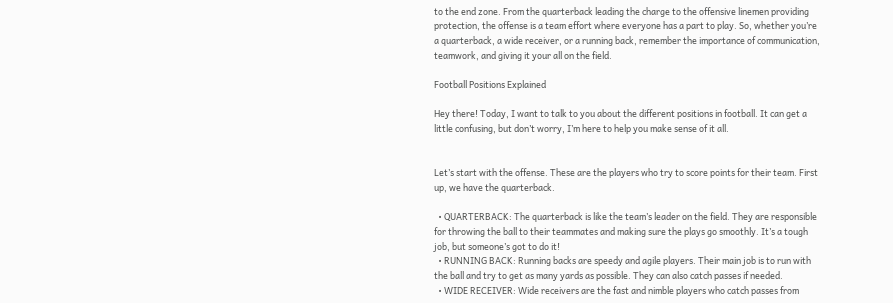to the end zone. From the quarterback leading the charge to the offensive linemen providing protection, the offense is a team effort where everyone has a part to play. So, whether you’re a quarterback, a wide receiver, or a running back, remember the importance of communication, teamwork, and giving it your all on the field.

Football Positions Explained

Hey there! Today, I want to talk to you about the different positions in football. It can get a little confusing, but don’t worry, I’m here to help you make sense of it all.


Let’s start with the offense. These are the players who try to score points for their team. First up, we have the quarterback.

  • QUARTERBACK: The quarterback is like the team’s leader on the field. They are responsible for throwing the ball to their teammates and making sure the plays go smoothly. It’s a tough job, but someone’s got to do it!
  • RUNNING BACK: Running backs are speedy and agile players. Their main job is to run with the ball and try to get as many yards as possible. They can also catch passes if needed.
  • WIDE RECEIVER: Wide receivers are the fast and nimble players who catch passes from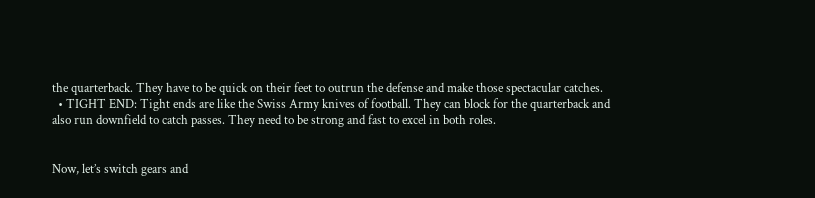the quarterback. They have to be quick on their feet to outrun the defense and make those spectacular catches.
  • TIGHT END: Tight ends are like the Swiss Army knives of football. They can block for the quarterback and also run downfield to catch passes. They need to be strong and fast to excel in both roles.


Now, let’s switch gears and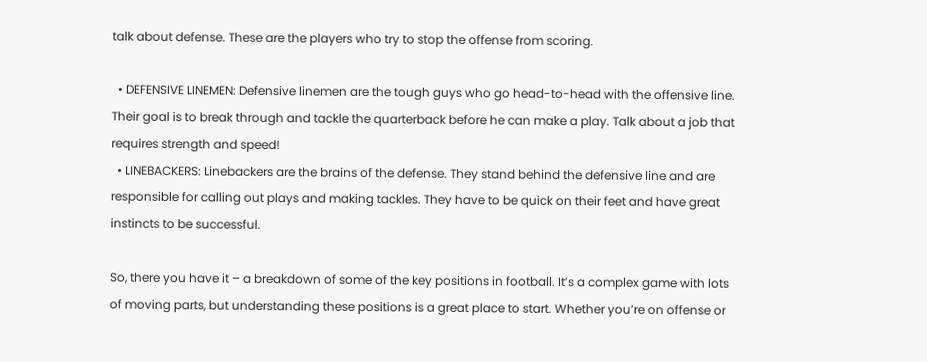talk about defense. These are the players who try to stop the offense from scoring.

  • DEFENSIVE LINEMEN: Defensive linemen are the tough guys who go head-to-head with the offensive line. Their goal is to break through and tackle the quarterback before he can make a play. Talk about a job that requires strength and speed!
  • LINEBACKERS: Linebackers are the brains of the defense. They stand behind the defensive line and are responsible for calling out plays and making tackles. They have to be quick on their feet and have great instincts to be successful.

So, there you have it – a breakdown of some of the key positions in football. It’s a complex game with lots of moving parts, but understanding these positions is a great place to start. Whether you’re on offense or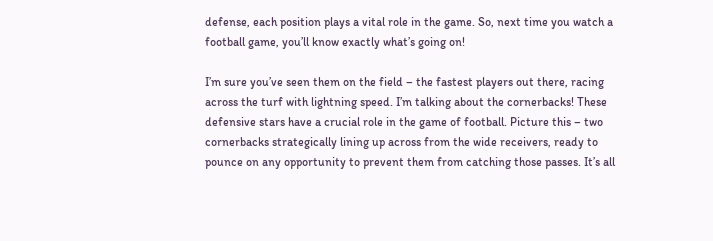defense, each position plays a vital role in the game. So, next time you watch a football game, you’ll know exactly what’s going on!

I’m sure you’ve seen them on the field – the fastest players out there, racing across the turf with lightning speed. I’m talking about the cornerbacks! These defensive stars have a crucial role in the game of football. Picture this – two cornerbacks strategically lining up across from the wide receivers, ready to pounce on any opportunity to prevent them from catching those passes. It’s all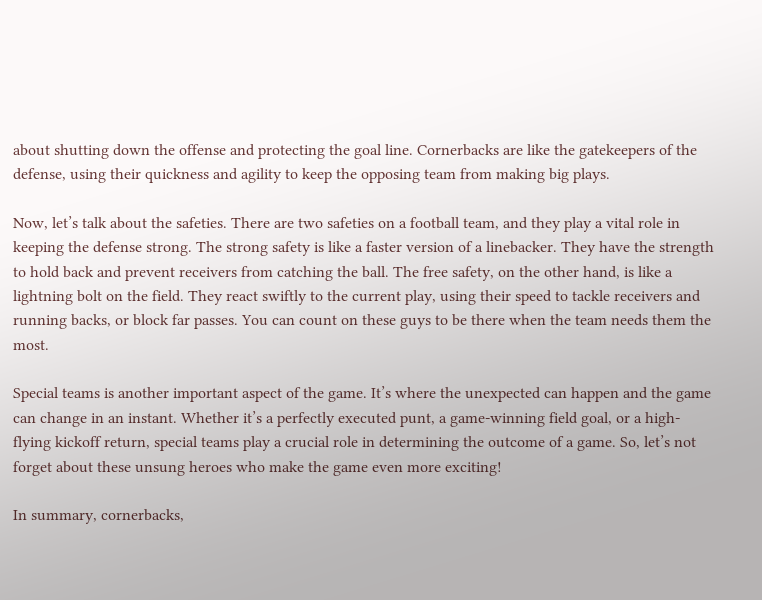about shutting down the offense and protecting the goal line. Cornerbacks are like the gatekeepers of the defense, using their quickness and agility to keep the opposing team from making big plays.

Now, let’s talk about the safeties. There are two safeties on a football team, and they play a vital role in keeping the defense strong. The strong safety is like a faster version of a linebacker. They have the strength to hold back and prevent receivers from catching the ball. The free safety, on the other hand, is like a lightning bolt on the field. They react swiftly to the current play, using their speed to tackle receivers and running backs, or block far passes. You can count on these guys to be there when the team needs them the most.

Special teams is another important aspect of the game. It’s where the unexpected can happen and the game can change in an instant. Whether it’s a perfectly executed punt, a game-winning field goal, or a high-flying kickoff return, special teams play a crucial role in determining the outcome of a game. So, let’s not forget about these unsung heroes who make the game even more exciting!

In summary, cornerbacks,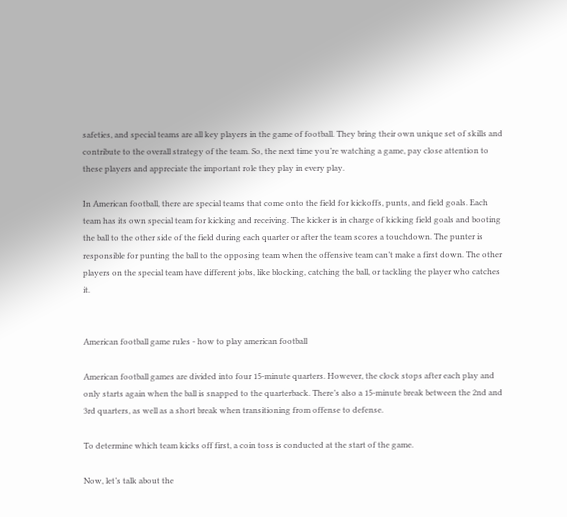safeties, and special teams are all key players in the game of football. They bring their own unique set of skills and contribute to the overall strategy of the team. So, the next time you’re watching a game, pay close attention to these players and appreciate the important role they play in every play.

In American football, there are special teams that come onto the field for kickoffs, punts, and field goals. Each team has its own special team for kicking and receiving. The kicker is in charge of kicking field goals and booting the ball to the other side of the field during each quarter or after the team scores a touchdown. The punter is responsible for punting the ball to the opposing team when the offensive team can’t make a first down. The other players on the special team have different jobs, like blocking, catching the ball, or tackling the player who catches it.


American football game rules - how to play american football

American football games are divided into four 15-minute quarters. However, the clock stops after each play and only starts again when the ball is snapped to the quarterback. There’s also a 15-minute break between the 2nd and 3rd quarters, as well as a short break when transitioning from offense to defense.

To determine which team kicks off first, a coin toss is conducted at the start of the game.

Now, let’s talk about the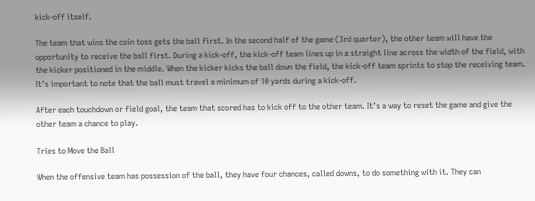kick-off itself.

The team that wins the coin toss gets the ball first. In the second half of the game (3rd quarter), the other team will have the opportunity to receive the ball first. During a kick-off, the kick-off team lines up in a straight line across the width of the field, with the kicker positioned in the middle. When the kicker kicks the ball down the field, the kick-off team sprints to stop the receiving team. It’s important to note that the ball must travel a minimum of 10 yards during a kick-off.

After each touchdown or field goal, the team that scored has to kick off to the other team. It’s a way to reset the game and give the other team a chance to play.

Tries to Move the Ball

When the offensive team has possession of the ball, they have four chances, called downs, to do something with it. They can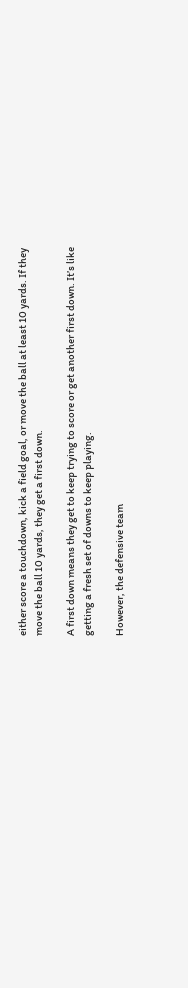either score a touchdown, kick a field goal, or move the ball at least 10 yards. If they move the ball 10 yards, they get a first down.

A first down means they get to keep trying to score or get another first down. It’s like getting a fresh set of downs to keep playing.

However, the defensive team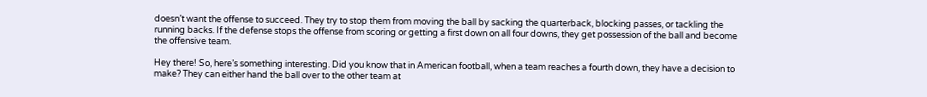doesn’t want the offense to succeed. They try to stop them from moving the ball by sacking the quarterback, blocking passes, or tackling the running backs. If the defense stops the offense from scoring or getting a first down on all four downs, they get possession of the ball and become the offensive team.

Hey there! So, here’s something interesting. Did you know that in American football, when a team reaches a fourth down, they have a decision to make? They can either hand the ball over to the other team at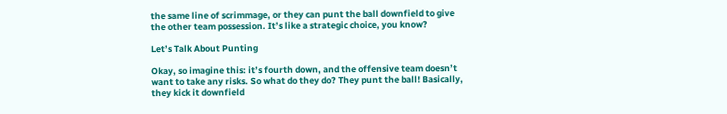the same line of scrimmage, or they can punt the ball downfield to give the other team possession. It’s like a strategic choice, you know?

Let’s Talk About Punting

Okay, so imagine this: it’s fourth down, and the offensive team doesn’t want to take any risks. So what do they do? They punt the ball! Basically, they kick it downfield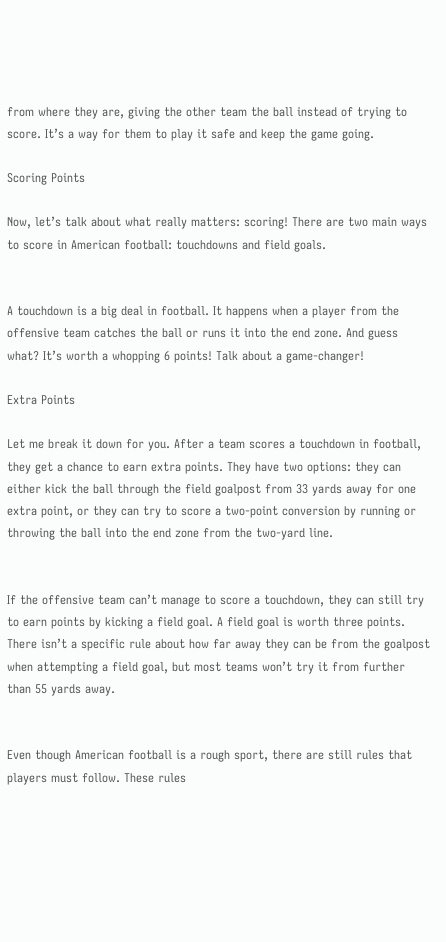from where they are, giving the other team the ball instead of trying to score. It’s a way for them to play it safe and keep the game going.

Scoring Points

Now, let’s talk about what really matters: scoring! There are two main ways to score in American football: touchdowns and field goals.


A touchdown is a big deal in football. It happens when a player from the offensive team catches the ball or runs it into the end zone. And guess what? It’s worth a whopping 6 points! Talk about a game-changer!

Extra Points

Let me break it down for you. After a team scores a touchdown in football, they get a chance to earn extra points. They have two options: they can either kick the ball through the field goalpost from 33 yards away for one extra point, or they can try to score a two-point conversion by running or throwing the ball into the end zone from the two-yard line.


If the offensive team can’t manage to score a touchdown, they can still try to earn points by kicking a field goal. A field goal is worth three points. There isn’t a specific rule about how far away they can be from the goalpost when attempting a field goal, but most teams won’t try it from further than 55 yards away.


Even though American football is a rough sport, there are still rules that players must follow. These rules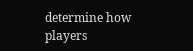determine how players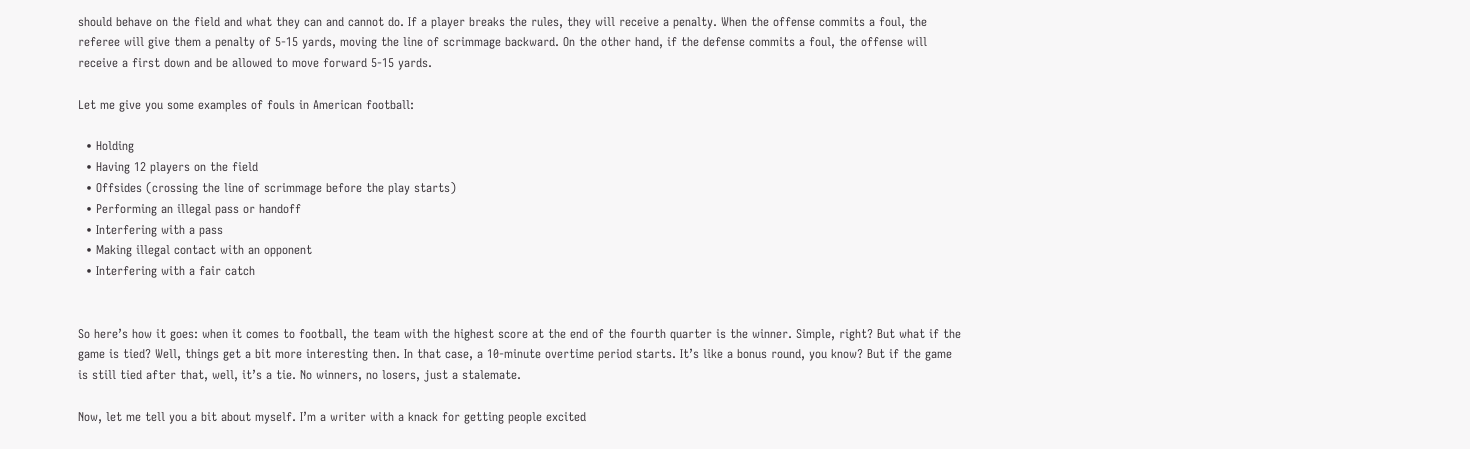should behave on the field and what they can and cannot do. If a player breaks the rules, they will receive a penalty. When the offense commits a foul, the referee will give them a penalty of 5-15 yards, moving the line of scrimmage backward. On the other hand, if the defense commits a foul, the offense will receive a first down and be allowed to move forward 5-15 yards.

Let me give you some examples of fouls in American football:

  • Holding
  • Having 12 players on the field
  • Offsides (crossing the line of scrimmage before the play starts)
  • Performing an illegal pass or handoff
  • Interfering with a pass
  • Making illegal contact with an opponent
  • Interfering with a fair catch


So here’s how it goes: when it comes to football, the team with the highest score at the end of the fourth quarter is the winner. Simple, right? But what if the game is tied? Well, things get a bit more interesting then. In that case, a 10-minute overtime period starts. It’s like a bonus round, you know? But if the game is still tied after that, well, it’s a tie. No winners, no losers, just a stalemate.

Now, let me tell you a bit about myself. I’m a writer with a knack for getting people excited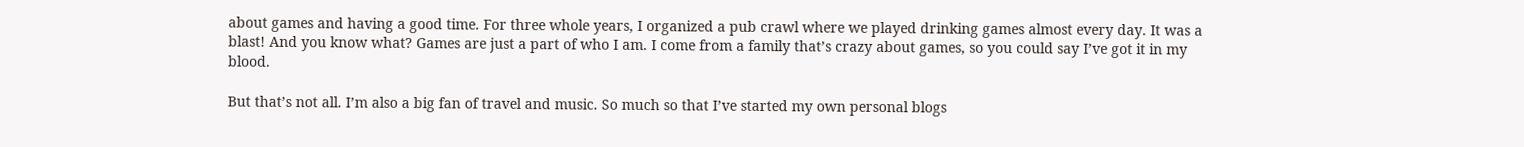about games and having a good time. For three whole years, I organized a pub crawl where we played drinking games almost every day. It was a blast! And you know what? Games are just a part of who I am. I come from a family that’s crazy about games, so you could say I’ve got it in my blood.

But that’s not all. I’m also a big fan of travel and music. So much so that I’ve started my own personal blogs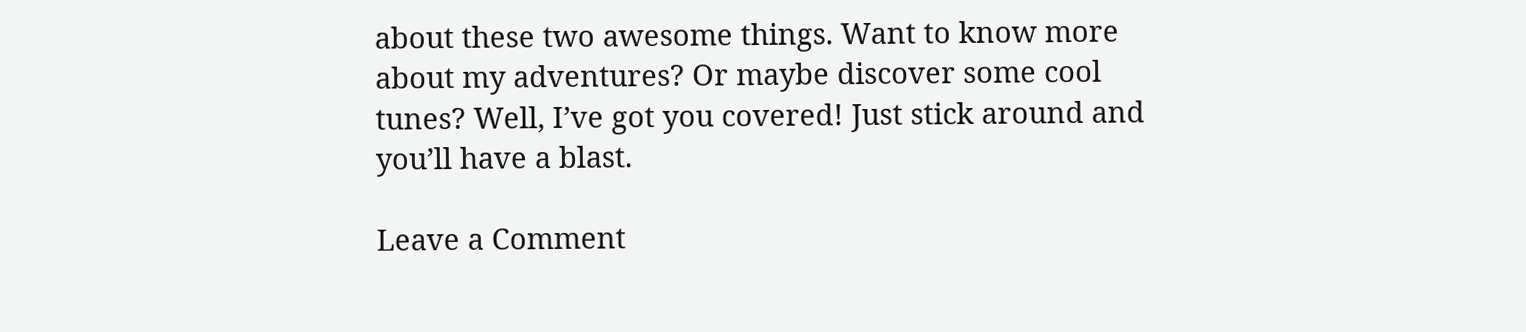about these two awesome things. Want to know more about my adventures? Or maybe discover some cool tunes? Well, I’ve got you covered! Just stick around and you’ll have a blast.

Leave a Comment